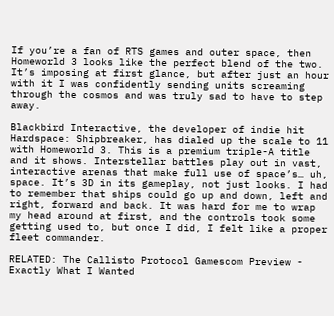If you’re a fan of RTS games and outer space, then Homeworld 3 looks like the perfect blend of the two. It’s imposing at first glance, but after just an hour with it I was confidently sending units screaming through the cosmos and was truly sad to have to step away.

Blackbird Interactive, the developer of indie hit Hardspace: Shipbreaker, has dialed up the scale to 11 with Homeworld 3. This is a premium triple-A title and it shows. Interstellar battles play out in vast, interactive arenas that make full use of space’s… uh, space. It’s 3D in its gameplay, not just looks. I had to remember that ships could go up and down, left and right, forward and back. It was hard for me to wrap my head around at first, and the controls took some getting used to, but once I did, I felt like a proper fleet commander.

RELATED: The Callisto Protocol Gamescom Preview - Exactly What I Wanted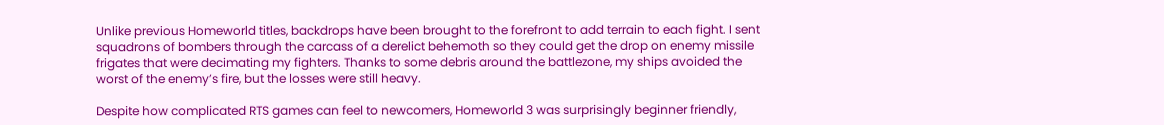Unlike previous Homeworld titles, backdrops have been brought to the forefront to add terrain to each fight. I sent squadrons of bombers through the carcass of a derelict behemoth so they could get the drop on enemy missile frigates that were decimating my fighters. Thanks to some debris around the battlezone, my ships avoided the worst of the enemy’s fire, but the losses were still heavy.

Despite how complicated RTS games can feel to newcomers, Homeworld 3 was surprisingly beginner friendly,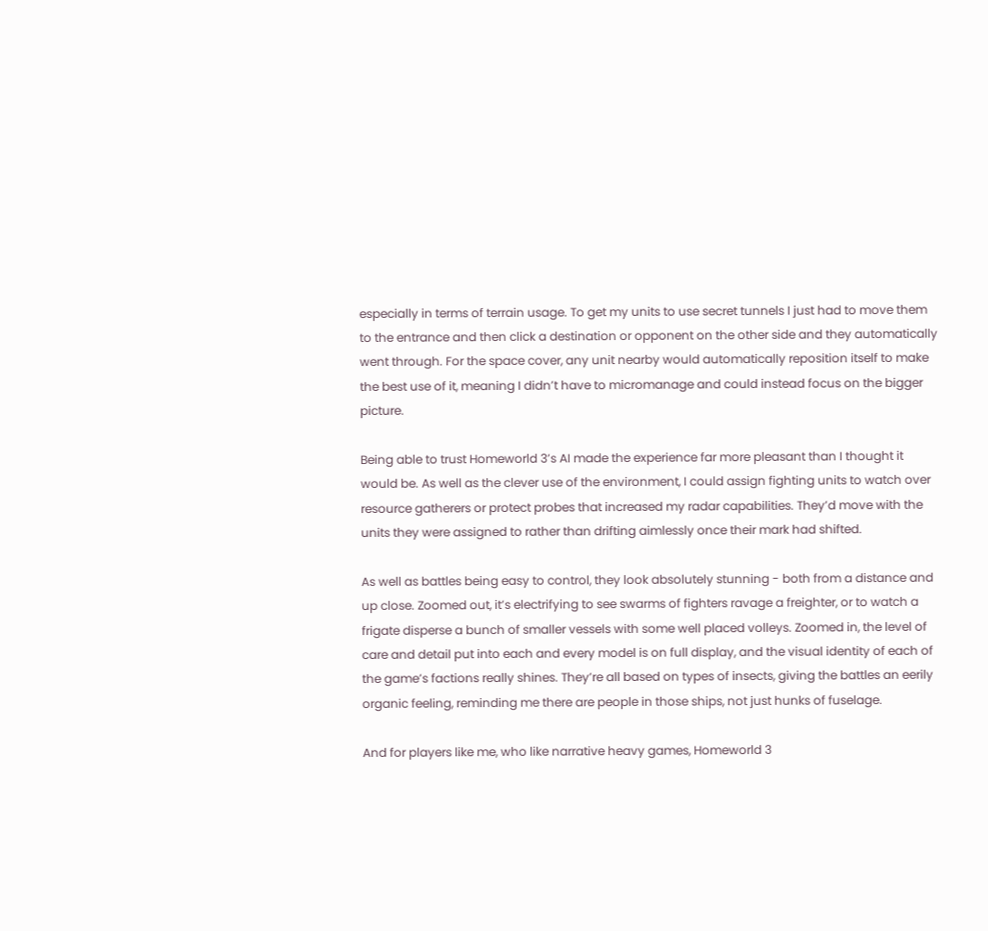especially in terms of terrain usage. To get my units to use secret tunnels I just had to move them to the entrance and then click a destination or opponent on the other side and they automatically went through. For the space cover, any unit nearby would automatically reposition itself to make the best use of it, meaning I didn’t have to micromanage and could instead focus on the bigger picture.

Being able to trust Homeworld 3’s AI made the experience far more pleasant than I thought it would be. As well as the clever use of the environment, I could assign fighting units to watch over resource gatherers or protect probes that increased my radar capabilities. They’d move with the units they were assigned to rather than drifting aimlessly once their mark had shifted.

As well as battles being easy to control, they look absolutely stunning - both from a distance and up close. Zoomed out, it’s electrifying to see swarms of fighters ravage a freighter, or to watch a frigate disperse a bunch of smaller vessels with some well placed volleys. Zoomed in, the level of care and detail put into each and every model is on full display, and the visual identity of each of the game’s factions really shines. They’re all based on types of insects, giving the battles an eerily organic feeling, reminding me there are people in those ships, not just hunks of fuselage.

And for players like me, who like narrative heavy games, Homeworld 3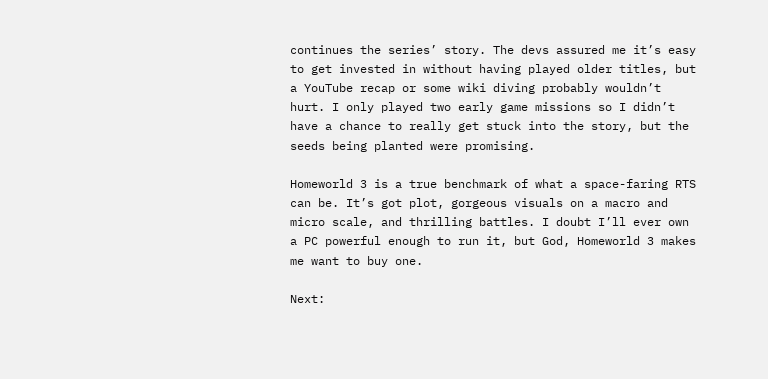continues the series’ story. The devs assured me it’s easy to get invested in without having played older titles, but a YouTube recap or some wiki diving probably wouldn’t hurt. I only played two early game missions so I didn’t have a chance to really get stuck into the story, but the seeds being planted were promising.

Homeworld 3 is a true benchmark of what a space-faring RTS can be. It’s got plot, gorgeous visuals on a macro and micro scale, and thrilling battles. I doubt I’ll ever own a PC powerful enough to run it, but God, Homeworld 3 makes me want to buy one.

Next: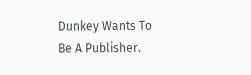Dunkey Wants To Be A Publisher.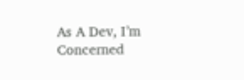As A Dev, I’m Concerned